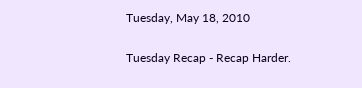Tuesday, May 18, 2010

Tuesday Recap - Recap Harder.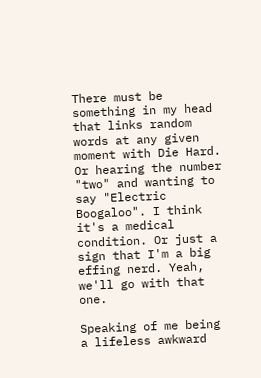There must be something in my head that links random words at any given moment with Die Hard. Or hearing the number "two" and wanting to say "Electric Boogaloo". I think it's a medical condition. Or just a sign that I'm a big effing nerd. Yeah, we'll go with that one.

Speaking of me being a lifeless awkward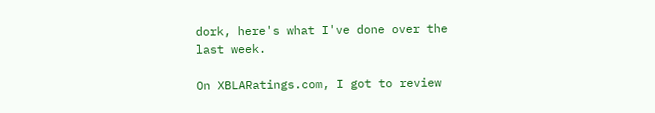dork, here's what I've done over the last week.

On XBLARatings.com, I got to review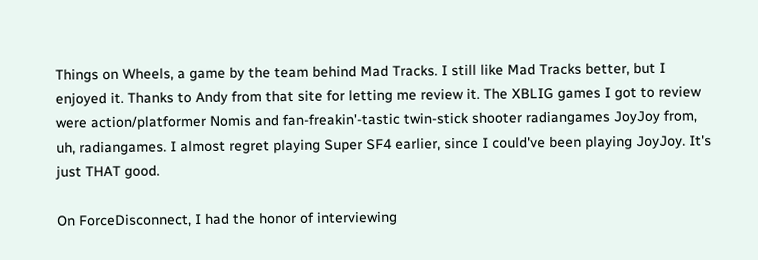Things on Wheels, a game by the team behind Mad Tracks. I still like Mad Tracks better, but I enjoyed it. Thanks to Andy from that site for letting me review it. The XBLIG games I got to review were action/platformer Nomis and fan-freakin'-tastic twin-stick shooter radiangames JoyJoy from, uh, radiangames. I almost regret playing Super SF4 earlier, since I could've been playing JoyJoy. It's just THAT good.

On ForceDisconnect, I had the honor of interviewing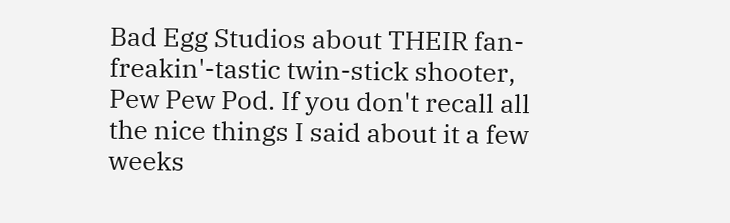Bad Egg Studios about THEIR fan-freakin'-tastic twin-stick shooter, Pew Pew Pod. If you don't recall all the nice things I said about it a few weeks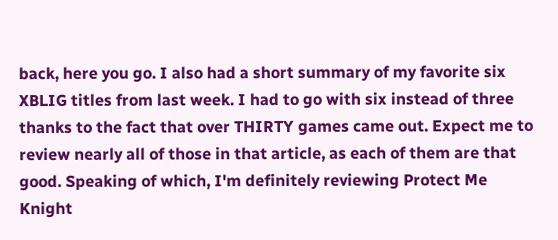back, here you go. I also had a short summary of my favorite six XBLIG titles from last week. I had to go with six instead of three thanks to the fact that over THIRTY games came out. Expect me to review nearly all of those in that article, as each of them are that good. Speaking of which, I'm definitely reviewing Protect Me Knight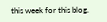this week for this blog.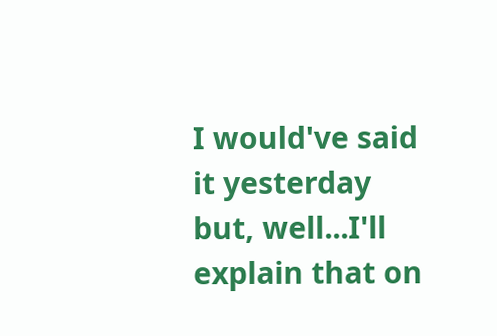I would've said it yesterday but, well...I'll explain that on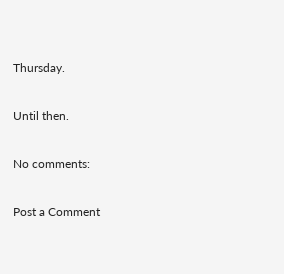Thursday.

Until then.

No comments:

Post a Comment